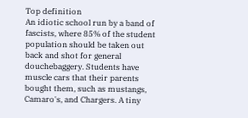Top definition
An idiotic school run by a band of fascists, where 85% of the student population should be taken out back and shot for general douchebaggery. Students have muscle cars that their parents bought them, such as mustangs, Camaro's, and Chargers. A tiny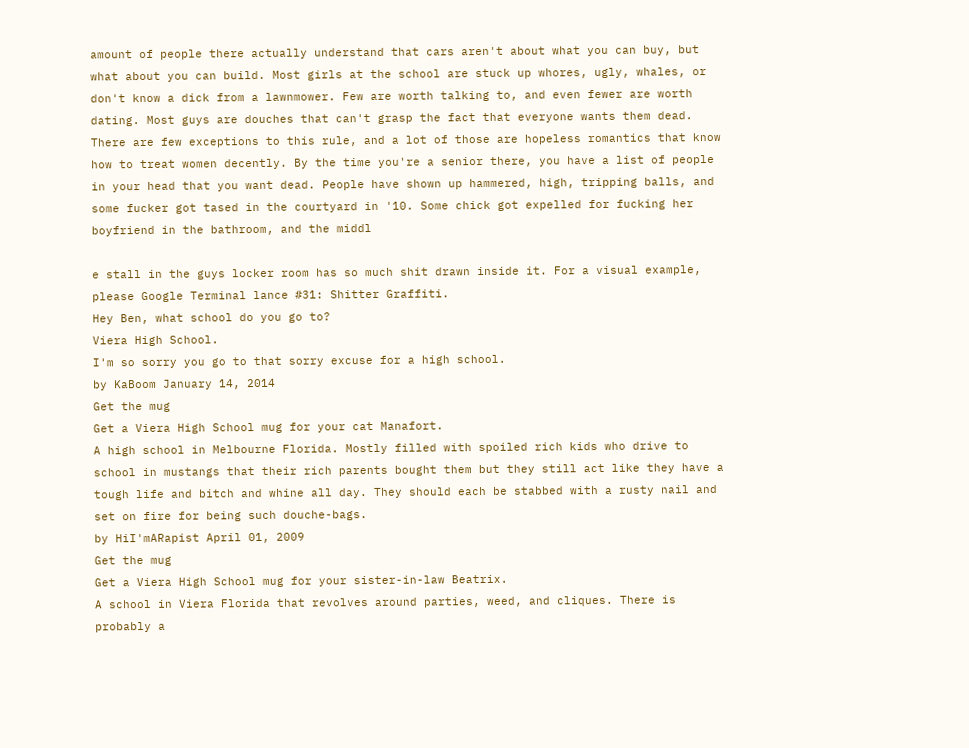amount of people there actually understand that cars aren't about what you can buy, but what about you can build. Most girls at the school are stuck up whores, ugly, whales, or don't know a dick from a lawnmower. Few are worth talking to, and even fewer are worth dating. Most guys are douches that can't grasp the fact that everyone wants them dead. There are few exceptions to this rule, and a lot of those are hopeless romantics that know how to treat women decently. By the time you're a senior there, you have a list of people in your head that you want dead. People have shown up hammered, high, tripping balls, and some fucker got tased in the courtyard in '10. Some chick got expelled for fucking her boyfriend in the bathroom, and the middl

e stall in the guys locker room has so much shit drawn inside it. For a visual example, please Google Terminal lance #31: Shitter Graffiti.
Hey Ben, what school do you go to?
Viera High School.
I'm so sorry you go to that sorry excuse for a high school.
by KaBoom January 14, 2014
Get the mug
Get a Viera High School mug for your cat Manafort.
A high school in Melbourne Florida. Mostly filled with spoiled rich kids who drive to school in mustangs that their rich parents bought them but they still act like they have a tough life and bitch and whine all day. They should each be stabbed with a rusty nail and set on fire for being such douche-bags.
by HiI'mARapist April 01, 2009
Get the mug
Get a Viera High School mug for your sister-in-law Beatrix.
A school in Viera Florida that revolves around parties, weed, and cliques. There is probably a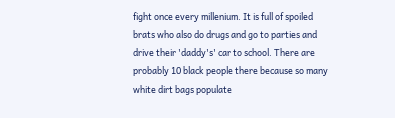fight once every millenium. It is full of spoiled brats who also do drugs and go to parties and drive their 'daddy's' car to school. There are probably 10 black people there because so many white dirt bags populate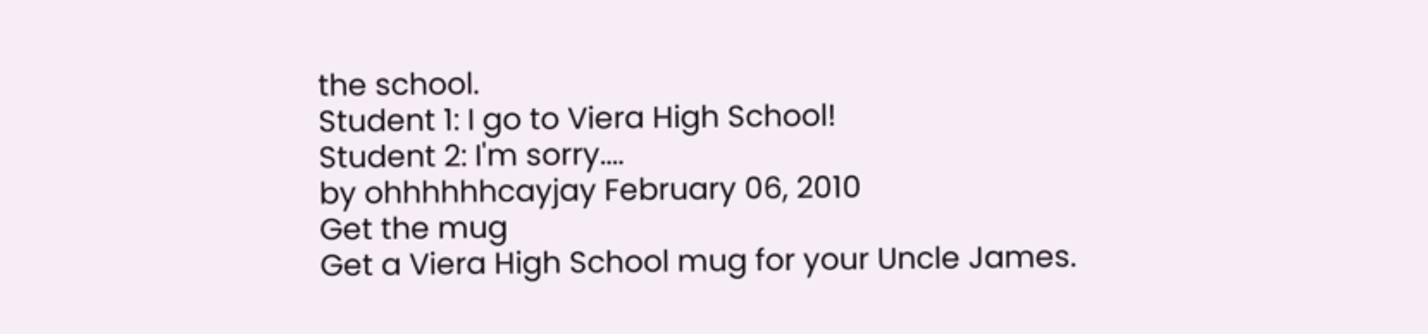the school.
Student 1: I go to Viera High School!
Student 2: I'm sorry....
by ohhhhhhcayjay February 06, 2010
Get the mug
Get a Viera High School mug for your Uncle James.